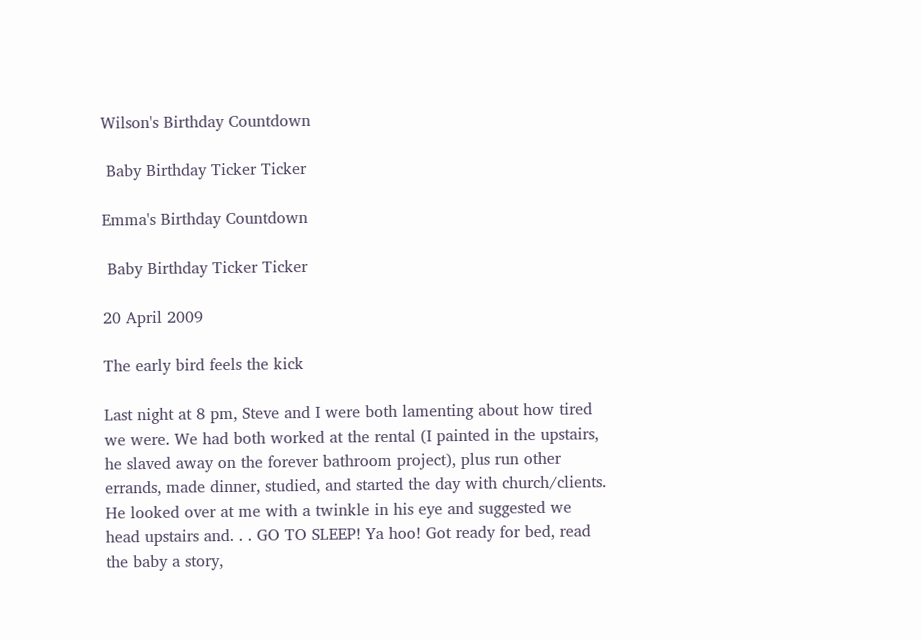Wilson's Birthday Countdown

 Baby Birthday Ticker Ticker

Emma's Birthday Countdown

 Baby Birthday Ticker Ticker

20 April 2009

The early bird feels the kick

Last night at 8 pm, Steve and I were both lamenting about how tired we were. We had both worked at the rental (I painted in the upstairs, he slaved away on the forever bathroom project), plus run other errands, made dinner, studied, and started the day with church/clients. He looked over at me with a twinkle in his eye and suggested we head upstairs and. . . GO TO SLEEP! Ya hoo! Got ready for bed, read the baby a story,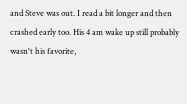and Steve was out. I read a bit longer and then crashed early too. His 4 am wake up still probably wasn't his favorite,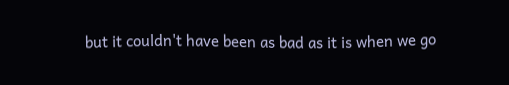but it couldn't have been as bad as it is when we go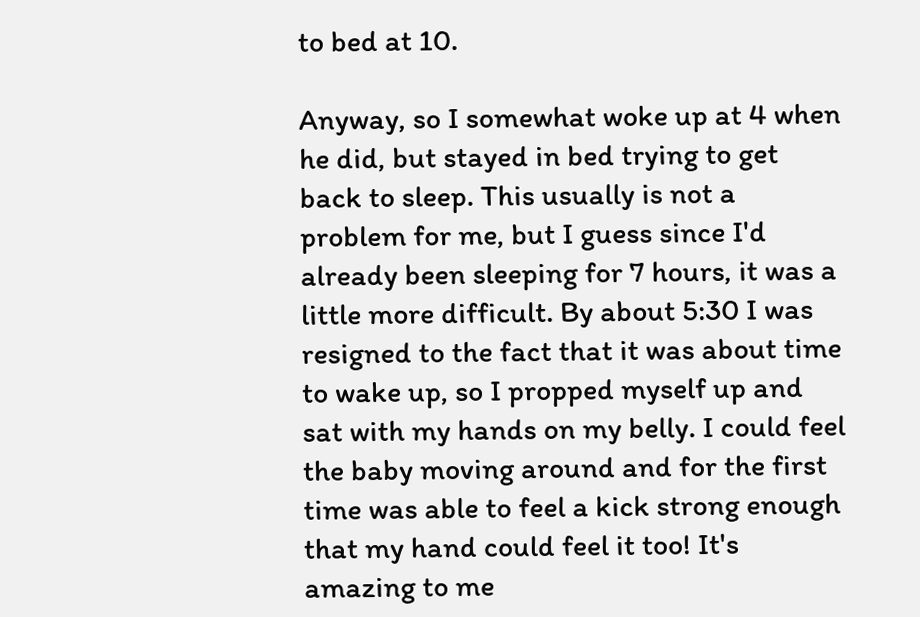to bed at 10.

Anyway, so I somewhat woke up at 4 when he did, but stayed in bed trying to get back to sleep. This usually is not a problem for me, but I guess since I'd already been sleeping for 7 hours, it was a little more difficult. By about 5:30 I was resigned to the fact that it was about time to wake up, so I propped myself up and sat with my hands on my belly. I could feel the baby moving around and for the first time was able to feel a kick strong enough that my hand could feel it too! It's amazing to me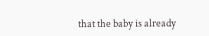that the baby is already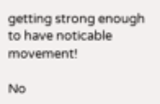getting strong enough to have noticable movement!

No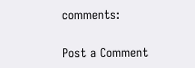comments:

Post a Comment